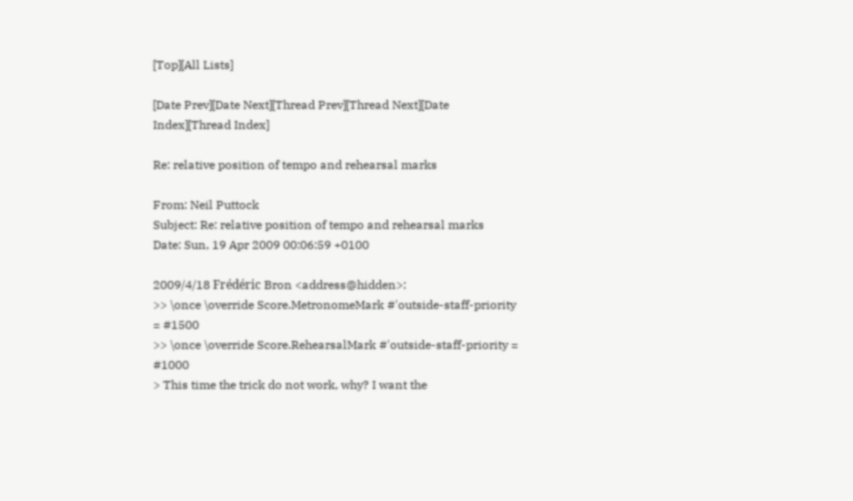[Top][All Lists]

[Date Prev][Date Next][Thread Prev][Thread Next][Date Index][Thread Index]

Re: relative position of tempo and rehearsal marks

From: Neil Puttock
Subject: Re: relative position of tempo and rehearsal marks
Date: Sun, 19 Apr 2009 00:06:59 +0100

2009/4/18 Frédéric Bron <address@hidden>:
>> \once \override Score.MetronomeMark #'outside-staff-priority = #1500
>> \once \override Score.RehearsalMark #'outside-staff-priority = #1000
> This time the trick do not work, why? I want the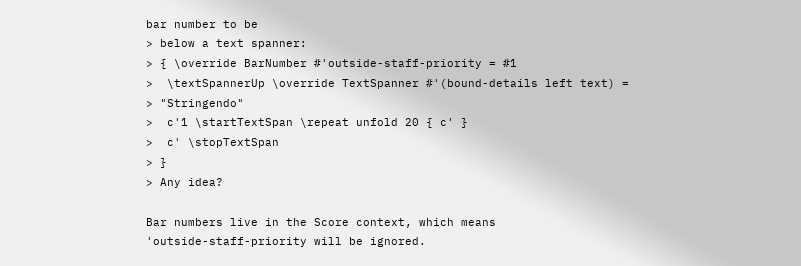bar number to be
> below a text spanner:
> { \override BarNumber #'outside-staff-priority = #1
>  \textSpannerUp \override TextSpanner #'(bound-details left text) =
> "Stringendo"
>  c'1 \startTextSpan \repeat unfold 20 { c' }
>  c' \stopTextSpan
> }
> Any idea?

Bar numbers live in the Score context, which means
'outside-staff-priority will be ignored.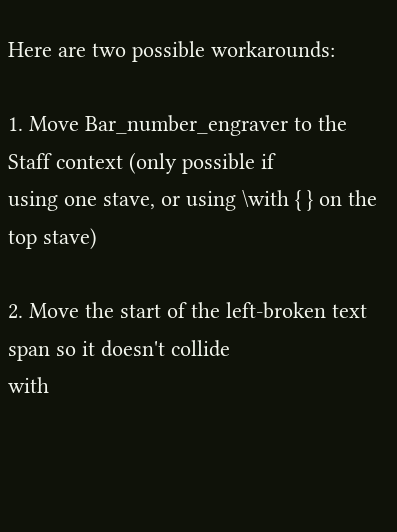Here are two possible workarounds:

1. Move Bar_number_engraver to the Staff context (only possible if
using one stave, or using \with { } on the top stave)

2. Move the start of the left-broken text span so it doesn't collide
with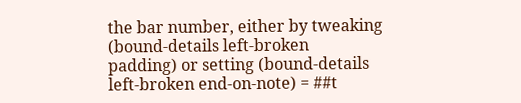the bar number, either by tweaking (bound-details left-broken
padding) or setting (bound-details left-broken end-on-note) = ##t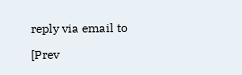reply via email to

[Prev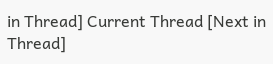in Thread] Current Thread [Next in Thread]